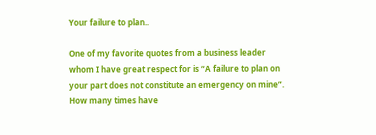Your failure to plan..

One of my favorite quotes from a business leader whom I have great respect for is “A failure to plan on your part does not constitute an emergency on mine”.  How many times have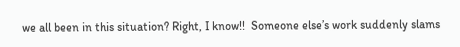we all been in this situation? Right, I know!!  Someone else’s work suddenly slams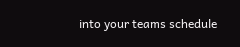into your teams schedule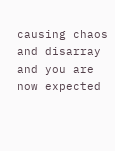causing chaos and disarray and you are now expected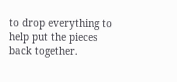to drop everything to help put the pieces back together.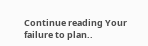Continue reading Your failure to plan..